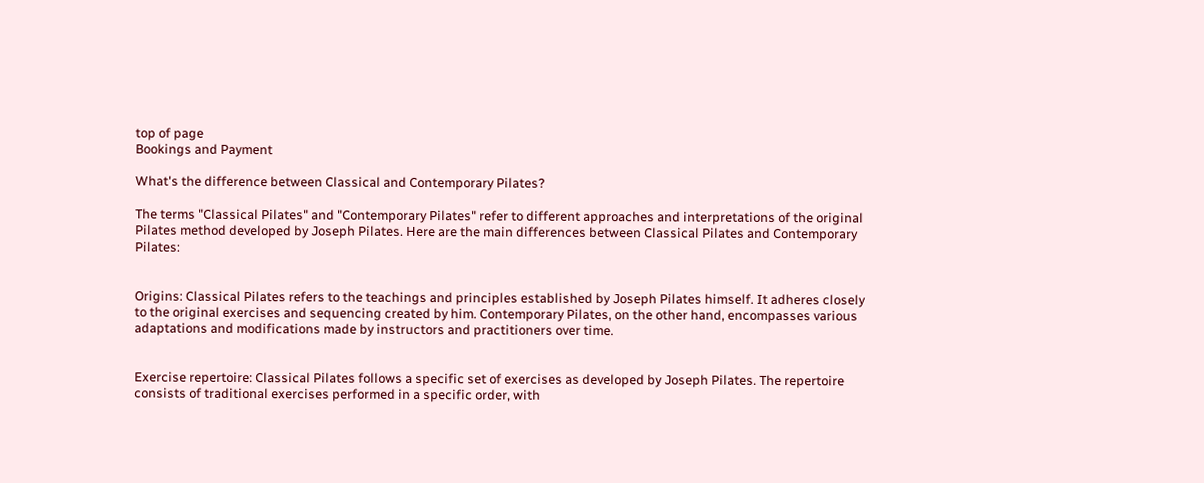top of page
Bookings and Payment

What's the difference between Classical and Contemporary Pilates?

The terms "Classical Pilates" and "Contemporary Pilates" refer to different approaches and interpretations of the original Pilates method developed by Joseph Pilates. Here are the main differences between Classical Pilates and Contemporary Pilates:


Origins: Classical Pilates refers to the teachings and principles established by Joseph Pilates himself. It adheres closely to the original exercises and sequencing created by him. Contemporary Pilates, on the other hand, encompasses various adaptations and modifications made by instructors and practitioners over time.


Exercise repertoire: Classical Pilates follows a specific set of exercises as developed by Joseph Pilates. The repertoire consists of traditional exercises performed in a specific order, with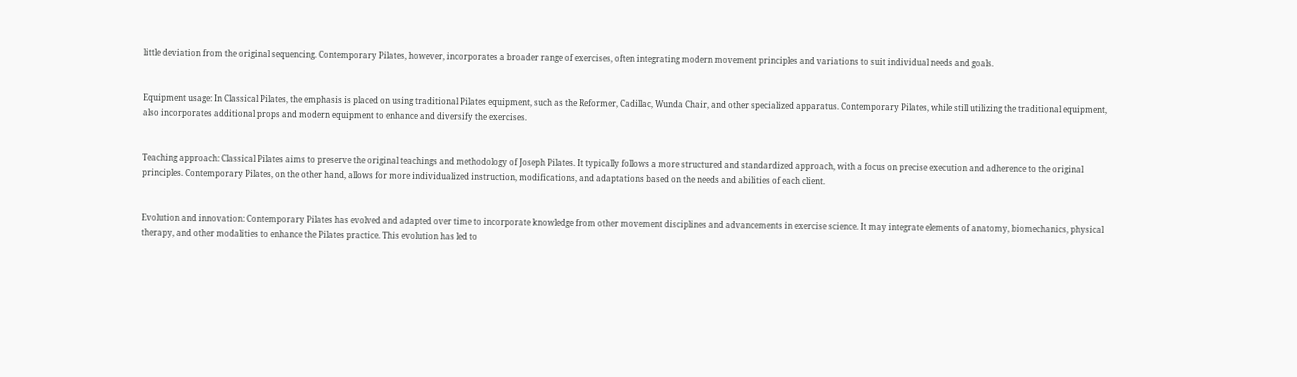little deviation from the original sequencing. Contemporary Pilates, however, incorporates a broader range of exercises, often integrating modern movement principles and variations to suit individual needs and goals.


Equipment usage: In Classical Pilates, the emphasis is placed on using traditional Pilates equipment, such as the Reformer, Cadillac, Wunda Chair, and other specialized apparatus. Contemporary Pilates, while still utilizing the traditional equipment, also incorporates additional props and modern equipment to enhance and diversify the exercises.


Teaching approach: Classical Pilates aims to preserve the original teachings and methodology of Joseph Pilates. It typically follows a more structured and standardized approach, with a focus on precise execution and adherence to the original principles. Contemporary Pilates, on the other hand, allows for more individualized instruction, modifications, and adaptations based on the needs and abilities of each client.


Evolution and innovation: Contemporary Pilates has evolved and adapted over time to incorporate knowledge from other movement disciplines and advancements in exercise science. It may integrate elements of anatomy, biomechanics, physical therapy, and other modalities to enhance the Pilates practice. This evolution has led to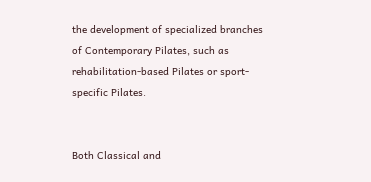the development of specialized branches of Contemporary Pilates, such as rehabilitation-based Pilates or sport-specific Pilates.


Both Classical and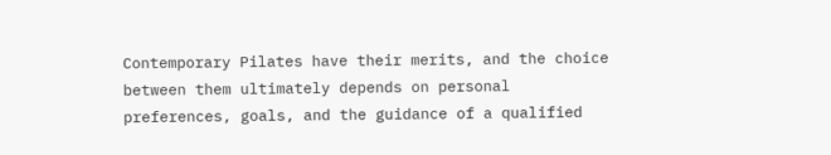Contemporary Pilates have their merits, and the choice between them ultimately depends on personal preferences, goals, and the guidance of a qualified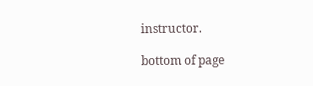instructor.

bottom of page